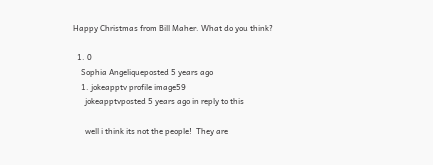Happy Christmas from Bill Maher. What do you think?

  1. 0
    Sophia Angeliqueposted 5 years ago
    1. jokeapptv profile image59
      jokeapptvposted 5 years ago in reply to this

      well i think its not the people!  They are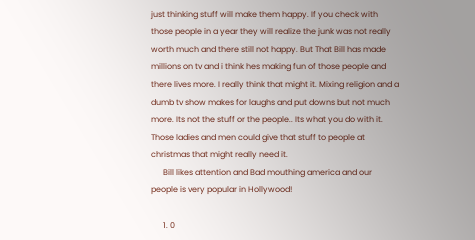just thinking stuff will make them happy. If you check with those people in a year they will realize the junk was not really worth much and there still not happy. But That Bill has made millions on tv and i think hes making fun of those people and there lives more. I really think that might it. Mixing religion and a dumb tv show makes for laughs and put downs but not much more. Its not the stuff or the people.. Its what you do with it. Those ladies and men could give that stuff to people at christmas that might really need it.
      Bill likes attention and Bad mouthing america and our people is very popular in Hollywood!

      1. 0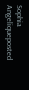Sophia Angeliqueposted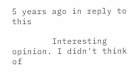5 years ago in reply to this

        Interesting opinion. I didn't think of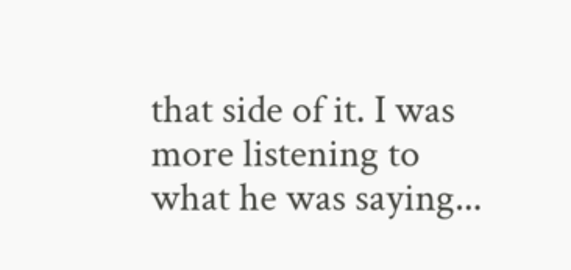that side of it. I was more listening to what he was saying...